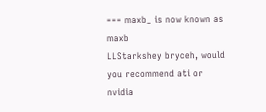=== maxb_ is now known as maxb
LLStarkshey bryceh, would you recommend ati or nvidia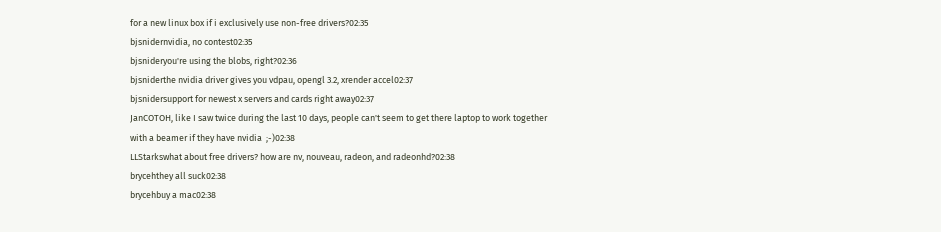for a new linux box if i exclusively use non-free drivers?02:35
bjsnidernvidia, no contest02:35
bjsnideryou're using the blobs, right?02:36
bjsniderthe nvidia driver gives you vdpau, opengl 3.2, xrender accel02:37
bjsnidersupport for newest x servers and cards right away02:37
JanCOTOH, like I saw twice during the last 10 days, people can't seem to get there laptop to work together with a beamer if they have nvidia  ;-)02:38
LLStarkswhat about free drivers? how are nv, nouveau, radeon, and radeonhd?02:38
brycehthey all suck02:38
brycehbuy a mac02:38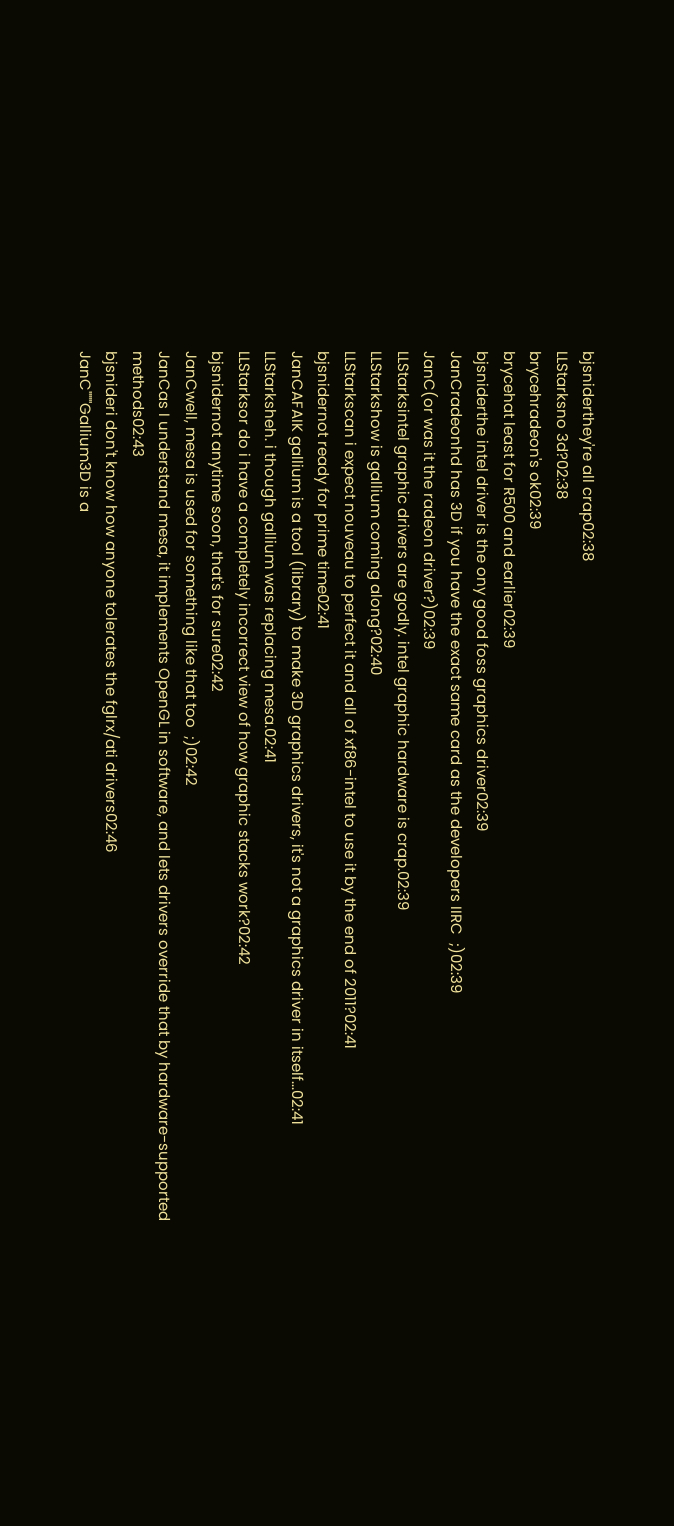bjsniderthey're all crap02:38
LLStarksno 3d?02:38
brycehradeon's ok02:39
brycehat least for R500 and earlier02:39
bjsniderthe intel driver is the ony good foss graphics driver02:39
JanCradeonhd has 3D if you have the exact same card as the developers IIRC  ;)02:39
JanC(or was it the radeon driver?)02:39
LLStarksintel graphic drivers are godly. intel graphic hardware is crap.02:39
LLStarkshow is gallium coming along?02:40
LLStarkscan i expect nouveau to perfect it and all of xf86-intel to use it by the end of 2011?02:41
bjsnidernot ready for prime time02:41
JanCAFAIK gallium is a tool (library) to make 3D graphics drivers, it's not a graphics driver in itself...02:41
LLStarksheh. i though gallium was replacing mesa.02:41
LLStarksor do i have a completely incorrect view of how graphic stacks work?02:42
bjsnidernot anytime soon, that's for sure02:42
JanCwell, mesa is used for something like that too  ;)02:42
JanCas I understand mesa, it implements OpenGL in software, and lets drivers override that by hardware-supported methods02:43
bjsnideri don't know how anyone tolerates the fglrx/ati drivers02:46
JanC"""Gallium3D is a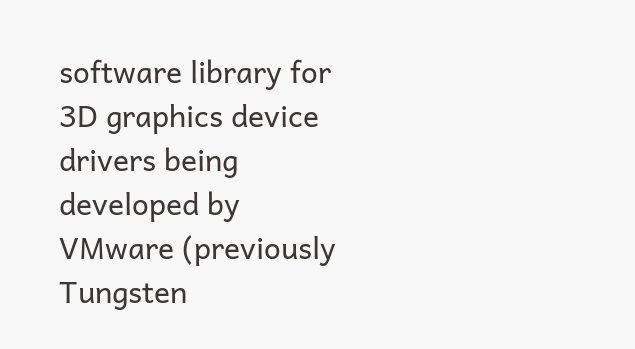software library for 3D graphics device drivers being developed by VMware (previously Tungsten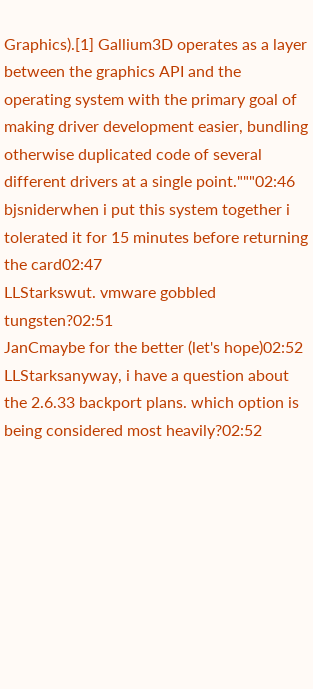Graphics).[1] Gallium3D operates as a layer between the graphics API and the operating system with the primary goal of making driver development easier, bundling otherwise duplicated code of several different drivers at a single point."""02:46
bjsniderwhen i put this system together i tolerated it for 15 minutes before returning the card02:47
LLStarkswut. vmware gobbled tungsten?02:51
JanCmaybe for the better (let's hope)02:52
LLStarksanyway, i have a question about the 2.6.33 backport plans. which option is being considered most heavily?02:52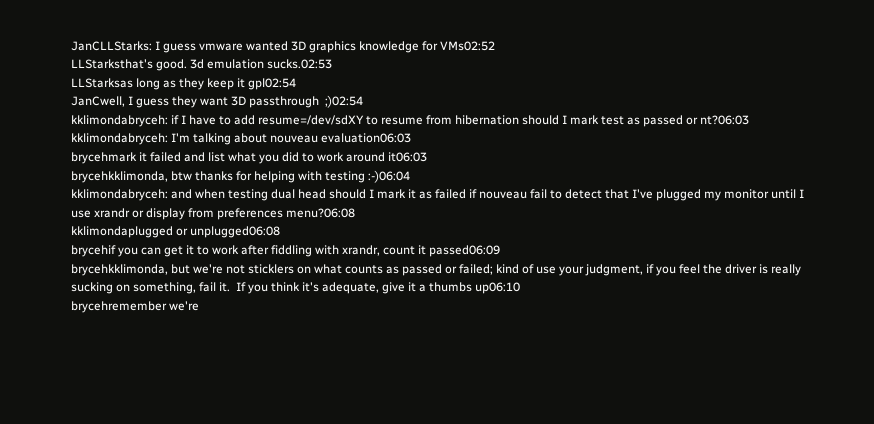JanCLLStarks: I guess vmware wanted 3D graphics knowledge for VMs02:52
LLStarksthat's good. 3d emulation sucks.02:53
LLStarksas long as they keep it gpl02:54
JanCwell, I guess they want 3D passthrough  ;)02:54
kklimondabryceh: if I have to add resume=/dev/sdXY to resume from hibernation should I mark test as passed or nt?06:03
kklimondabryceh: I'm talking about nouveau evaluation06:03
brycehmark it failed and list what you did to work around it06:03
brycehkklimonda, btw thanks for helping with testing :-)06:04
kklimondabryceh: and when testing dual head should I mark it as failed if nouveau fail to detect that I've plugged my monitor until I use xrandr or display from preferences menu?06:08
kklimondaplugged or unplugged06:08
brycehif you can get it to work after fiddling with xrandr, count it passed06:09
brycehkklimonda, but we're not sticklers on what counts as passed or failed; kind of use your judgment, if you feel the driver is really sucking on something, fail it.  If you think it's adequate, give it a thumbs up06:10
brycehremember we're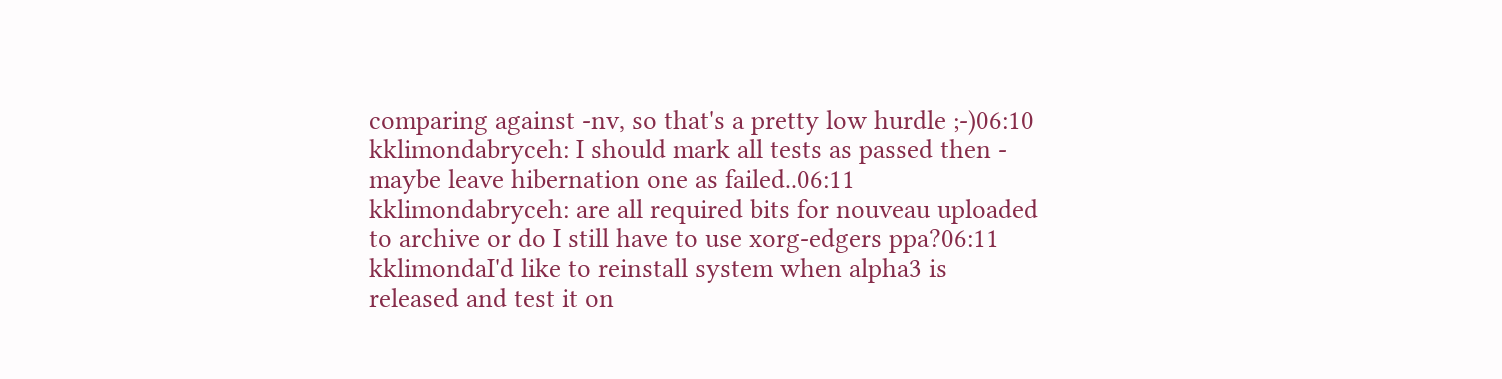comparing against -nv, so that's a pretty low hurdle ;-)06:10
kklimondabryceh: I should mark all tests as passed then - maybe leave hibernation one as failed..06:11
kklimondabryceh: are all required bits for nouveau uploaded to archive or do I still have to use xorg-edgers ppa?06:11
kklimondaI'd like to reinstall system when alpha3 is released and test it on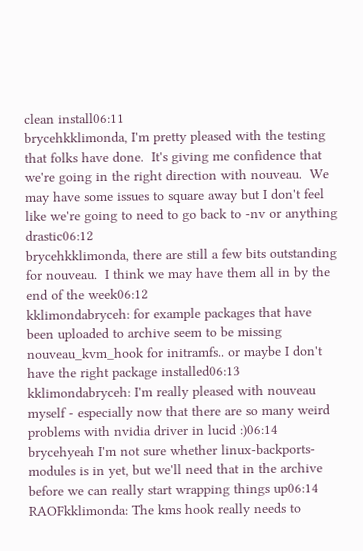clean install06:11
brycehkklimonda, I'm pretty pleased with the testing that folks have done.  It's giving me confidence that we're going in the right direction with nouveau.  We may have some issues to square away but I don't feel like we're going to need to go back to -nv or anything drastic06:12
brycehkklimonda, there are still a few bits outstanding for nouveau.  I think we may have them all in by the end of the week06:12
kklimondabryceh: for example packages that have been uploaded to archive seem to be missing nouveau_kvm_hook for initramfs.. or maybe I don't have the right package installed06:13
kklimondabryceh: I'm really pleased with nouveau myself - especially now that there are so many weird problems with nvidia driver in lucid :)06:14
brycehyeah I'm not sure whether linux-backports-modules is in yet, but we'll need that in the archive before we can really start wrapping things up06:14
RAOFkklimonda: The kms hook really needs to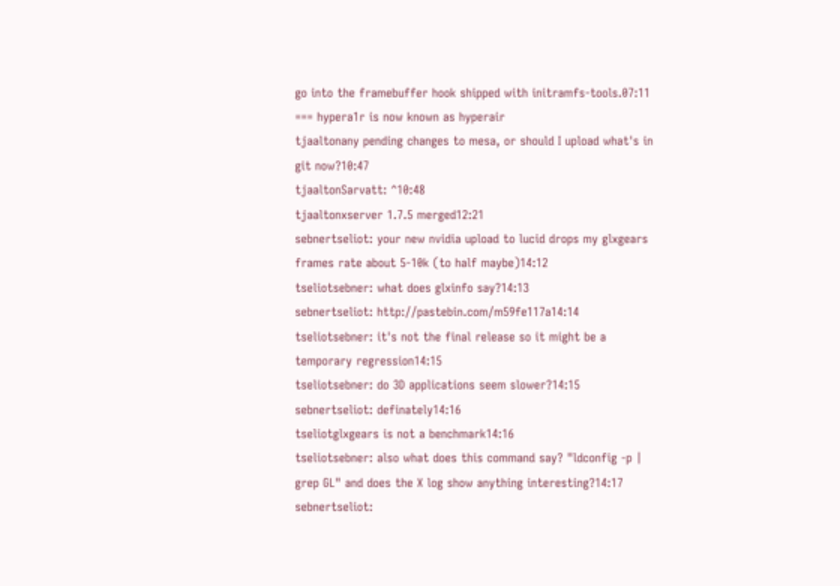go into the framebuffer hook shipped with initramfs-tools.07:11
=== hypera1r is now known as hyperair
tjaaltonany pending changes to mesa, or should I upload what's in git now?10:47
tjaaltonSarvatt: ^10:48
tjaaltonxserver 1.7.5 merged12:21
sebnertseliot: your new nvidia upload to lucid drops my glxgears frames rate about 5-10k (to half maybe)14:12
tseliotsebner: what does glxinfo say?14:13
sebnertseliot: http://pastebin.com/m59fe117a14:14
tseliotsebner: it's not the final release so it might be a temporary regression14:15
tseliotsebner: do 3D applications seem slower?14:15
sebnertseliot: definately14:16
tseliotglxgears is not a benchmark14:16
tseliotsebner: also what does this command say? "ldconfig -p | grep GL" and does the X log show anything interesting?14:17
sebnertseliot: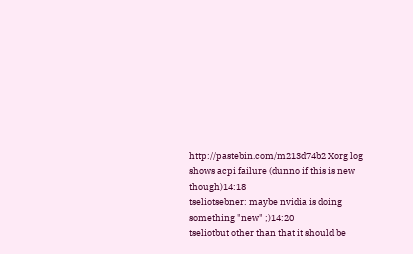http://pastebin.com/m213d74b2 Xorg log shows acpi failure (dunno if this is new though)14:18
tseliotsebner: maybe nvidia is doing something "new" ;)14:20
tseliotbut other than that it should be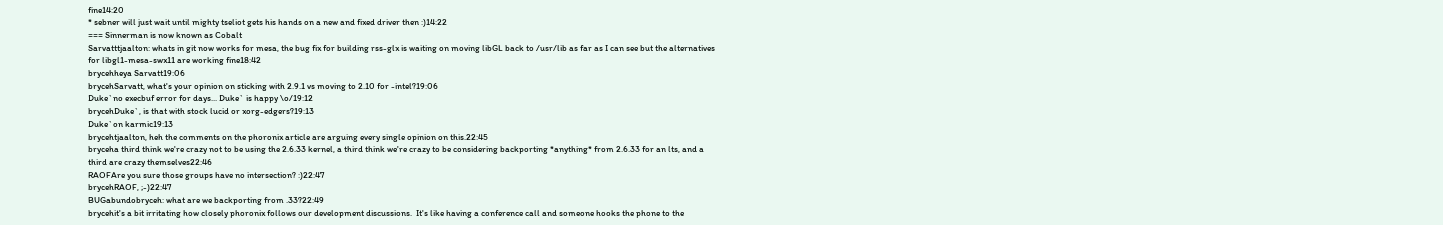fine14:20
* sebner will just wait until mighty tseliot gets his hands on a new and fixed driver then :)14:22
=== Sinnerman is now known as Cobalt
Sarvatttjaalton: whats in git now works for mesa, the bug fix for building rss-glx is waiting on moving libGL back to /usr/lib as far as I can see but the alternatives for libgl1-mesa-swx11 are working fine18:42
brycehheya Sarvatt19:06
brycehSarvatt, what's your opinion on sticking with 2.9.1 vs moving to 2.10 for -intel?19:06
Duke`no execbuf error for days... Duke` is happy \o/19:12
brycehDuke`, is that with stock lucid or xorg-edgers?19:13
Duke`on karmic19:13
brycehtjaalton, heh the comments on the phoronix article are arguing every single opinion on this.22:45
bryceha third think we're crazy not to be using the 2.6.33 kernel, a third think we're crazy to be considering backporting *anything* from 2.6.33 for an lts, and a third are crazy themselves22:46
RAOFAre you sure those groups have no intersection? :)22:47
brycehRAOF, ;-)22:47
BUGabundobryceh: what are we backporting from .33?22:49
brycehit's a bit irritating how closely phoronix follows our development discussions.  It's like having a conference call and someone hooks the phone to the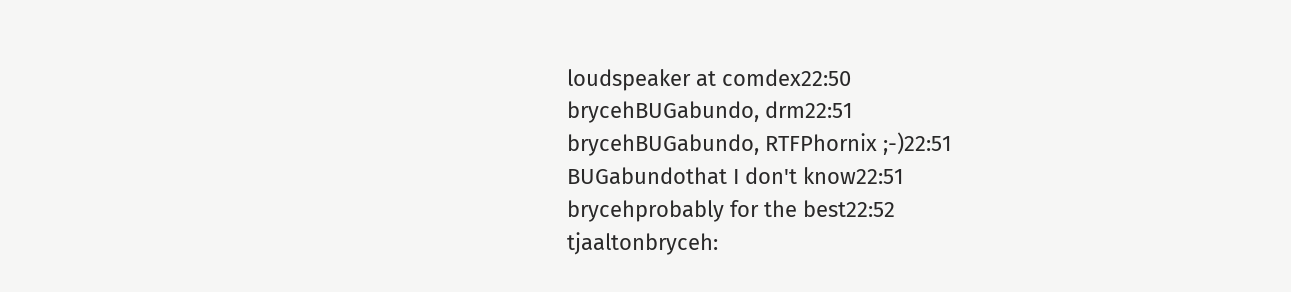loudspeaker at comdex22:50
brycehBUGabundo, drm22:51
brycehBUGabundo, RTFPhornix ;-)22:51
BUGabundothat I don't know22:51
brycehprobably for the best22:52
tjaaltonbryceh: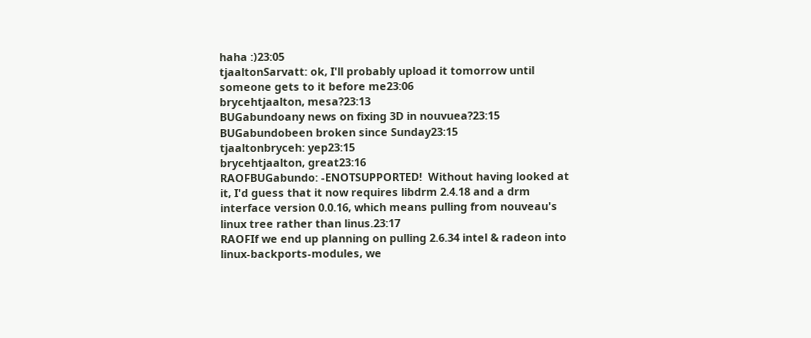haha :)23:05
tjaaltonSarvatt: ok, I'll probably upload it tomorrow until someone gets to it before me23:06
brycehtjaalton, mesa?23:13
BUGabundoany news on fixing 3D in nouvuea?23:15
BUGabundobeen broken since Sunday23:15
tjaaltonbryceh: yep23:15
brycehtjaalton, great23:16
RAOFBUGabundo: -ENOTSUPPORTED!  Without having looked at it, I'd guess that it now requires libdrm 2.4.18 and a drm interface version 0.0.16, which means pulling from nouveau's linux tree rather than linus.23:17
RAOFIf we end up planning on pulling 2.6.34 intel & radeon into linux-backports-modules, we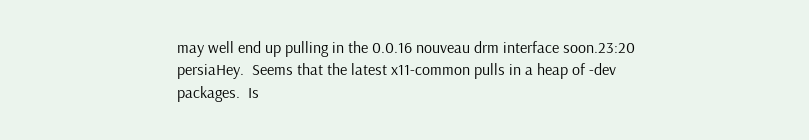may well end up pulling in the 0.0.16 nouveau drm interface soon.23:20
persiaHey.  Seems that the latest x11-common pulls in a heap of -dev packages.  Is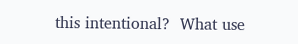this intentional?  What use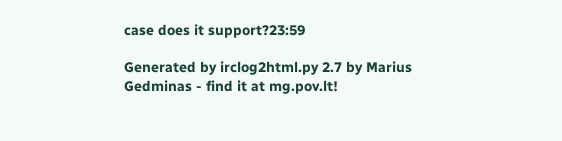case does it support?23:59

Generated by irclog2html.py 2.7 by Marius Gedminas - find it at mg.pov.lt!